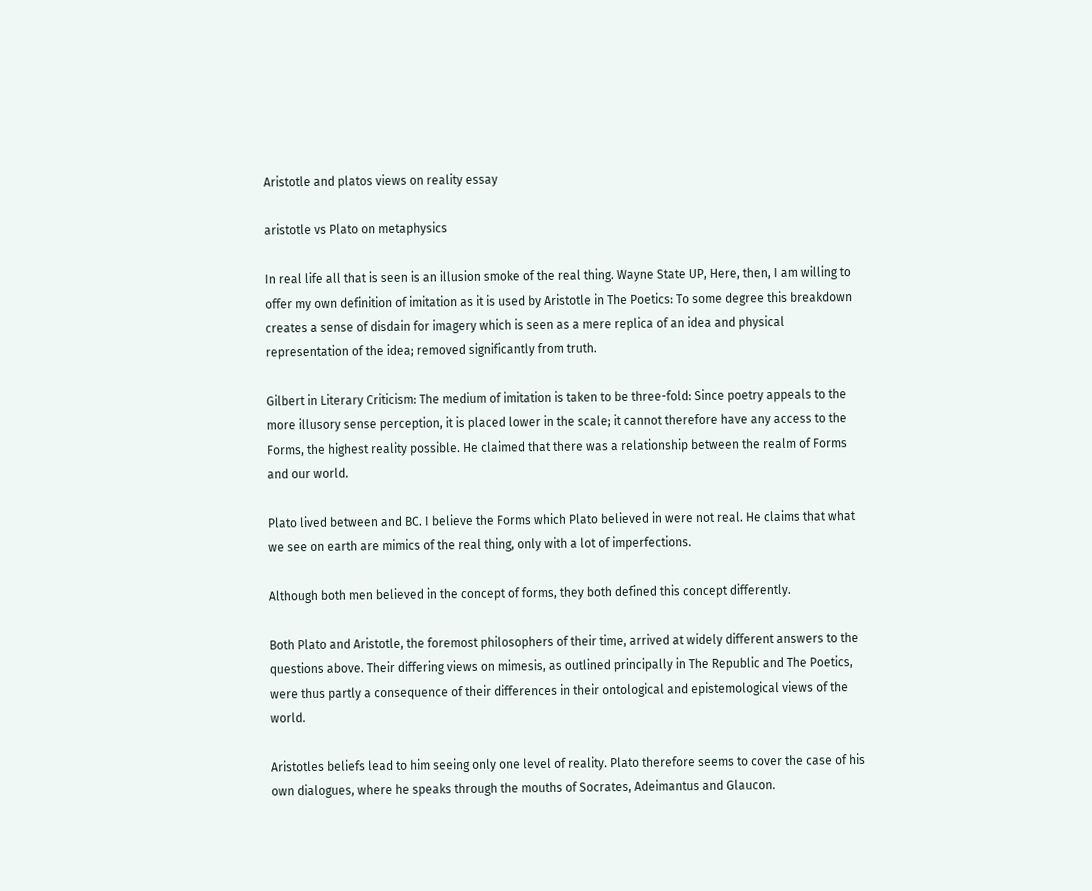Aristotle and platos views on reality essay

aristotle vs Plato on metaphysics

In real life all that is seen is an illusion smoke of the real thing. Wayne State UP, Here, then, I am willing to offer my own definition of imitation as it is used by Aristotle in The Poetics: To some degree this breakdown creates a sense of disdain for imagery which is seen as a mere replica of an idea and physical representation of the idea; removed significantly from truth.

Gilbert in Literary Criticism: The medium of imitation is taken to be three-fold: Since poetry appeals to the more illusory sense perception, it is placed lower in the scale; it cannot therefore have any access to the Forms, the highest reality possible. He claimed that there was a relationship between the realm of Forms and our world.

Plato lived between and BC. I believe the Forms which Plato believed in were not real. He claims that what we see on earth are mimics of the real thing, only with a lot of imperfections.

Although both men believed in the concept of forms, they both defined this concept differently.

Both Plato and Aristotle, the foremost philosophers of their time, arrived at widely different answers to the questions above. Their differing views on mimesis, as outlined principally in The Republic and The Poetics, were thus partly a consequence of their differences in their ontological and epistemological views of the world.

Aristotles beliefs lead to him seeing only one level of reality. Plato therefore seems to cover the case of his own dialogues, where he speaks through the mouths of Socrates, Adeimantus and Glaucon.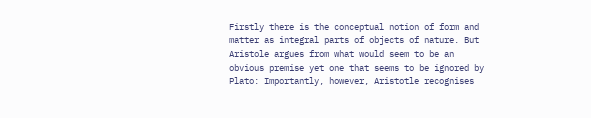Firstly there is the conceptual notion of form and matter as integral parts of objects of nature. But Aristole argues from what would seem to be an obvious premise yet one that seems to be ignored by Plato: Importantly, however, Aristotle recognises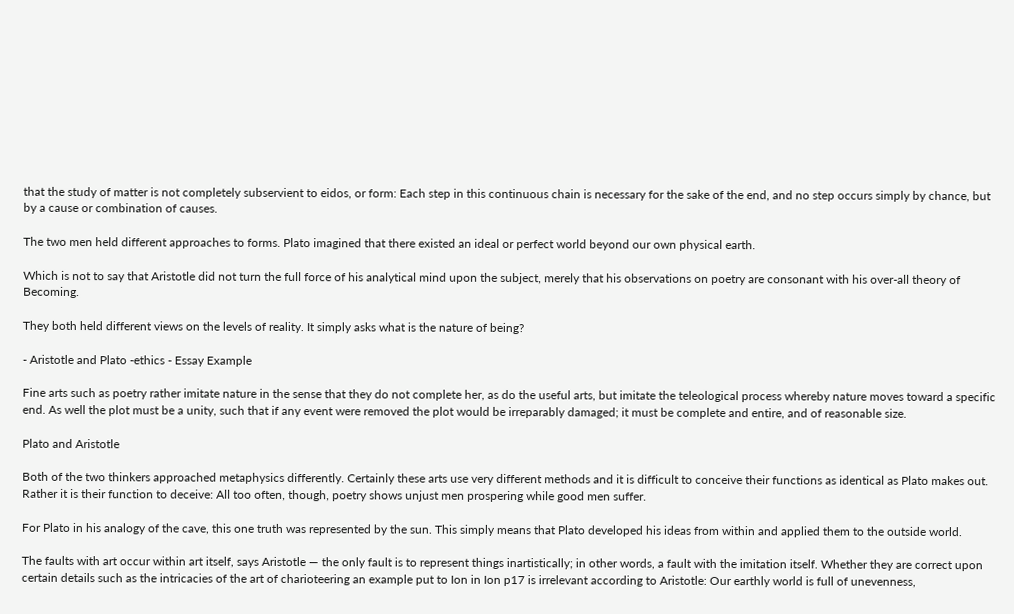that the study of matter is not completely subservient to eidos, or form: Each step in this continuous chain is necessary for the sake of the end, and no step occurs simply by chance, but by a cause or combination of causes.

The two men held different approaches to forms. Plato imagined that there existed an ideal or perfect world beyond our own physical earth.

Which is not to say that Aristotle did not turn the full force of his analytical mind upon the subject, merely that his observations on poetry are consonant with his over-all theory of Becoming.

They both held different views on the levels of reality. It simply asks what is the nature of being?

- Aristotle and Plato -ethics - Essay Example

Fine arts such as poetry rather imitate nature in the sense that they do not complete her, as do the useful arts, but imitate the teleological process whereby nature moves toward a specific end. As well the plot must be a unity, such that if any event were removed the plot would be irreparably damaged; it must be complete and entire, and of reasonable size.

Plato and Aristotle

Both of the two thinkers approached metaphysics differently. Certainly these arts use very different methods and it is difficult to conceive their functions as identical as Plato makes out. Rather it is their function to deceive: All too often, though, poetry shows unjust men prospering while good men suffer.

For Plato in his analogy of the cave, this one truth was represented by the sun. This simply means that Plato developed his ideas from within and applied them to the outside world.

The faults with art occur within art itself, says Aristotle — the only fault is to represent things inartistically; in other words, a fault with the imitation itself. Whether they are correct upon certain details such as the intricacies of the art of charioteering an example put to Ion in Ion p17 is irrelevant according to Aristotle: Our earthly world is full of unevenness,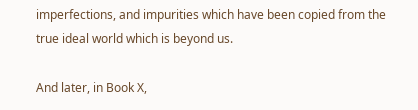imperfections, and impurities which have been copied from the true ideal world which is beyond us.

And later, in Book X,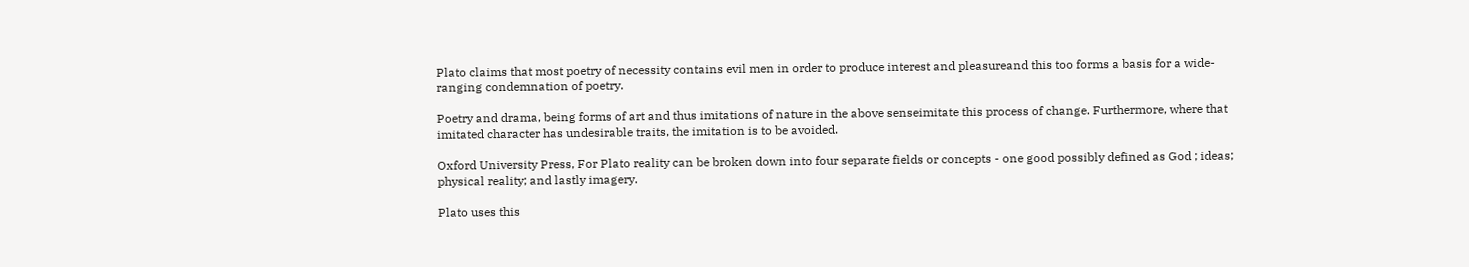Plato claims that most poetry of necessity contains evil men in order to produce interest and pleasureand this too forms a basis for a wide-ranging condemnation of poetry.

Poetry and drama, being forms of art and thus imitations of nature in the above senseimitate this process of change. Furthermore, where that imitated character has undesirable traits, the imitation is to be avoided.

Oxford University Press, For Plato reality can be broken down into four separate fields or concepts - one good possibly defined as God ; ideas; physical reality; and lastly imagery.

Plato uses this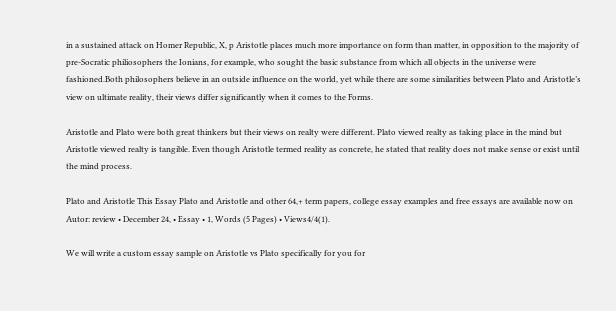in a sustained attack on Homer Republic, X, p Aristotle places much more importance on form than matter, in opposition to the majority of pre-Socratic philiosophers the Ionians, for example, who sought the basic substance from which all objects in the universe were fashioned.Both philosophers believe in an outside influence on the world, yet while there are some similarities between Plato and Aristotle’s view on ultimate reality, their views differ significantly when it comes to the Forms.

Aristotle and Plato were both great thinkers but their views on realty were different. Plato viewed realty as taking place in the mind but Aristotle viewed realty is tangible. Even though Aristotle termed reality as concrete, he stated that reality does not make sense or exist until the mind process.

Plato and Aristotle This Essay Plato and Aristotle and other 64,+ term papers, college essay examples and free essays are available now on Autor: review • December 24, • Essay • 1, Words (5 Pages) • Views4/4(1).

We will write a custom essay sample on Aristotle vs Plato specifically for you for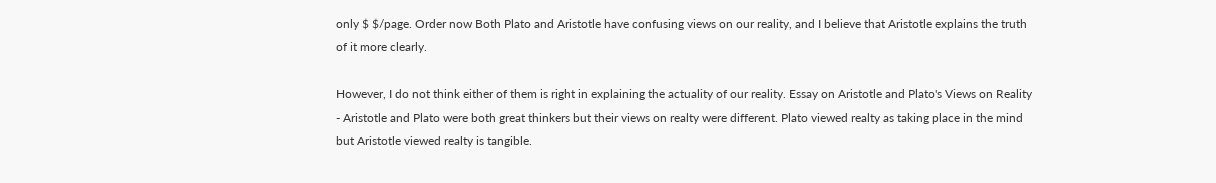only $ $/page. Order now Both Plato and Aristotle have confusing views on our reality, and I believe that Aristotle explains the truth of it more clearly.

However, I do not think either of them is right in explaining the actuality of our reality. Essay on Aristotle and Plato's Views on Reality - Aristotle and Plato were both great thinkers but their views on realty were different. Plato viewed realty as taking place in the mind but Aristotle viewed realty is tangible.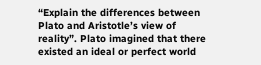“Explain the differences between Plato and Aristotle’s view of reality”. Plato imagined that there existed an ideal or perfect world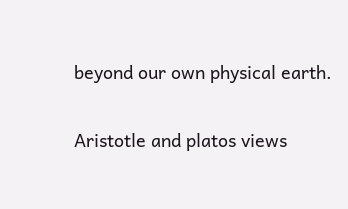beyond our own physical earth.

Aristotle and platos views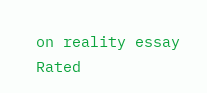on reality essay
Rated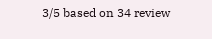3/5 based on 34 review